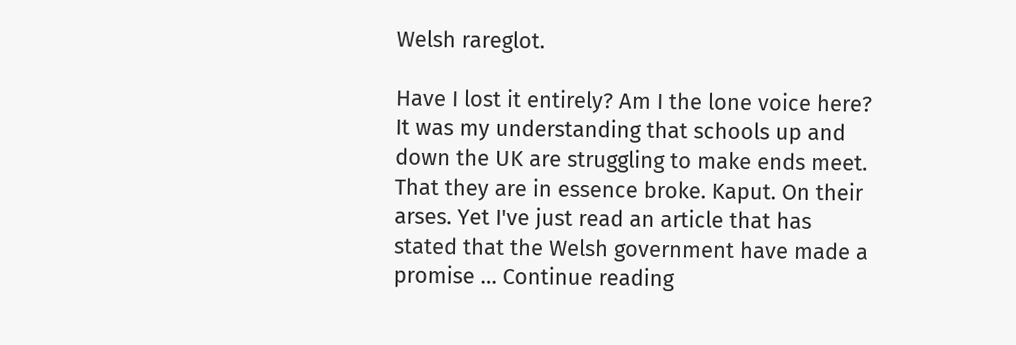Welsh rareglot.

Have I lost it entirely? Am I the lone voice here? It was my understanding that schools up and down the UK are struggling to make ends meet. That they are in essence broke. Kaput. On their arses. Yet I've just read an article that has stated that the Welsh government have made a promise … Continue reading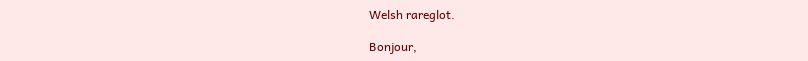Welsh rareglot.

Bonjour,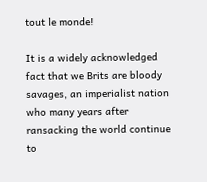tout le monde!

It is a widely acknowledged fact that we Brits are bloody savages, an imperialist nation who many years after ransacking the world continue to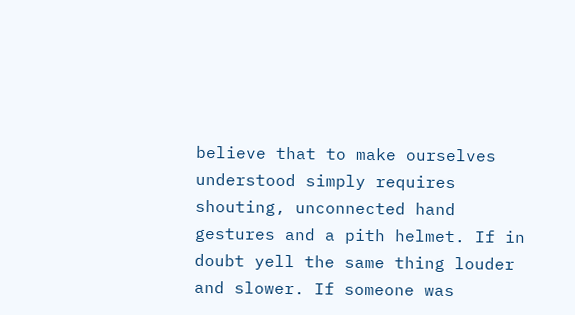believe that to make ourselves understood simply requires shouting, unconnected hand gestures and a pith helmet. If in doubt yell the same thing louder and slower. If someone was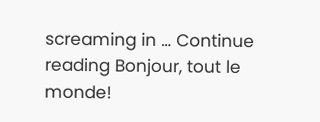screaming in … Continue reading Bonjour, tout le monde!